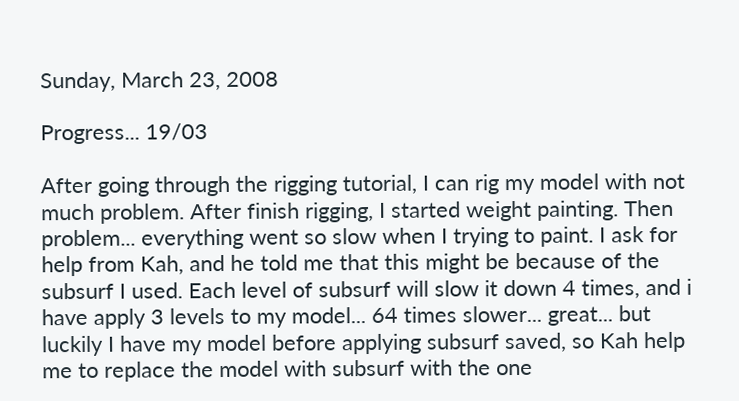Sunday, March 23, 2008

Progress... 19/03

After going through the rigging tutorial, I can rig my model with not much problem. After finish rigging, I started weight painting. Then problem... everything went so slow when I trying to paint. I ask for help from Kah, and he told me that this might be because of the subsurf I used. Each level of subsurf will slow it down 4 times, and i have apply 3 levels to my model... 64 times slower... great... but luckily I have my model before applying subsurf saved, so Kah help me to replace the model with subsurf with the one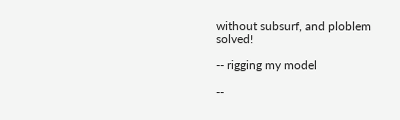without subsurf, and ploblem solved!

-- rigging my model

--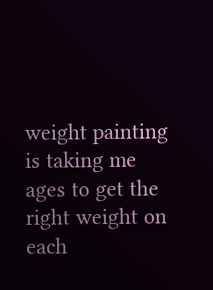weight painting is taking me ages to get the right weight on each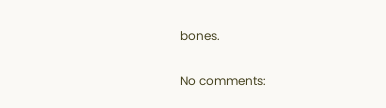bones.

No comments: